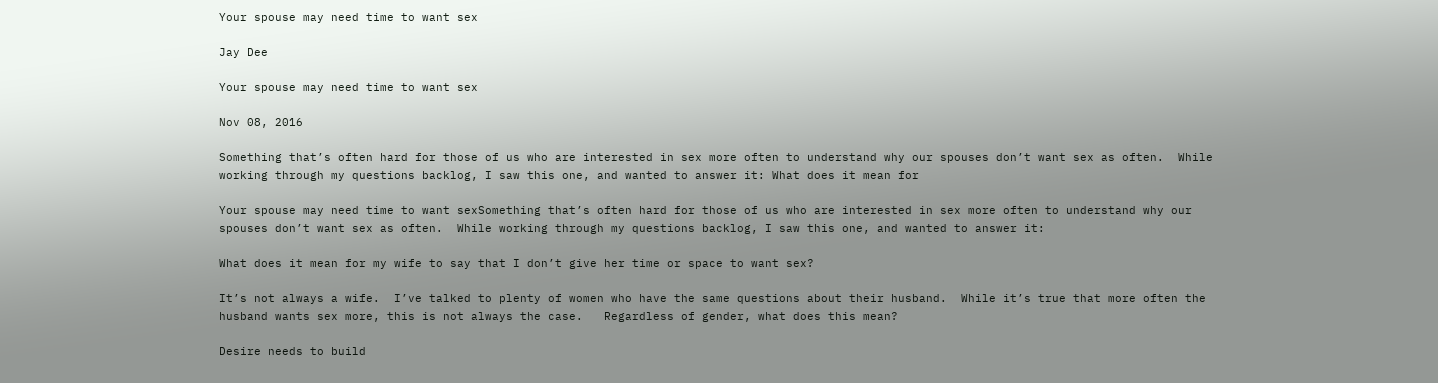Your spouse may need time to want sex

Jay Dee

Your spouse may need time to want sex

Nov 08, 2016

Something that’s often hard for those of us who are interested in sex more often to understand why our spouses don’t want sex as often.  While working through my questions backlog, I saw this one, and wanted to answer it: What does it mean for

Your spouse may need time to want sexSomething that’s often hard for those of us who are interested in sex more often to understand why our spouses don’t want sex as often.  While working through my questions backlog, I saw this one, and wanted to answer it:

What does it mean for my wife to say that I don’t give her time or space to want sex?

It’s not always a wife.  I’ve talked to plenty of women who have the same questions about their husband.  While it’s true that more often the husband wants sex more, this is not always the case.   Regardless of gender, what does this mean?

Desire needs to build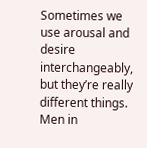Sometimes we use arousal and desire interchangeably, but they’re really different things.  Men in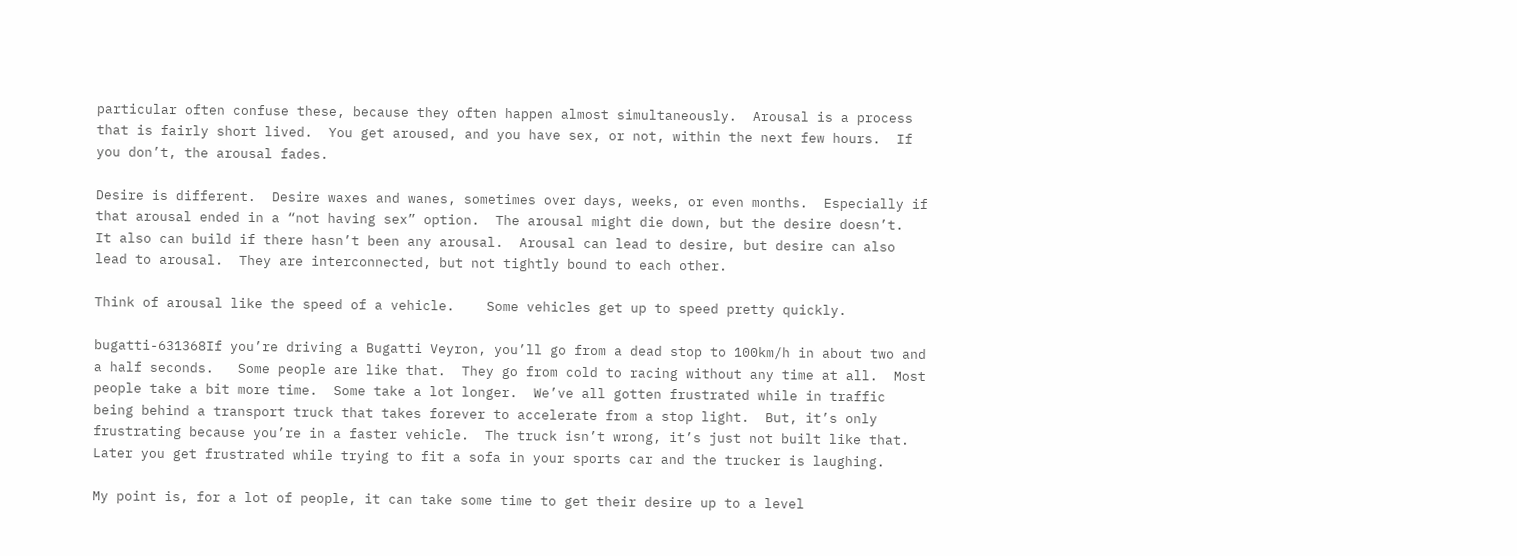particular often confuse these, because they often happen almost simultaneously.  Arousal is a process that is fairly short lived.  You get aroused, and you have sex, or not, within the next few hours.  If you don’t, the arousal fades.

Desire is different.  Desire waxes and wanes, sometimes over days, weeks, or even months.  Especially if that arousal ended in a “not having sex” option.  The arousal might die down, but the desire doesn’t.   It also can build if there hasn’t been any arousal.  Arousal can lead to desire, but desire can also lead to arousal.  They are interconnected, but not tightly bound to each other.

Think of arousal like the speed of a vehicle.    Some vehicles get up to speed pretty quickly.

bugatti-631368If you’re driving a Bugatti Veyron, you’ll go from a dead stop to 100km/h in about two and a half seconds.   Some people are like that.  They go from cold to racing without any time at all.  Most people take a bit more time.  Some take a lot longer.  We’ve all gotten frustrated while in traffic being behind a transport truck that takes forever to accelerate from a stop light.  But, it’s only frustrating because you’re in a faster vehicle.  The truck isn’t wrong, it’s just not built like that.  Later you get frustrated while trying to fit a sofa in your sports car and the trucker is laughing.

My point is, for a lot of people, it can take some time to get their desire up to a level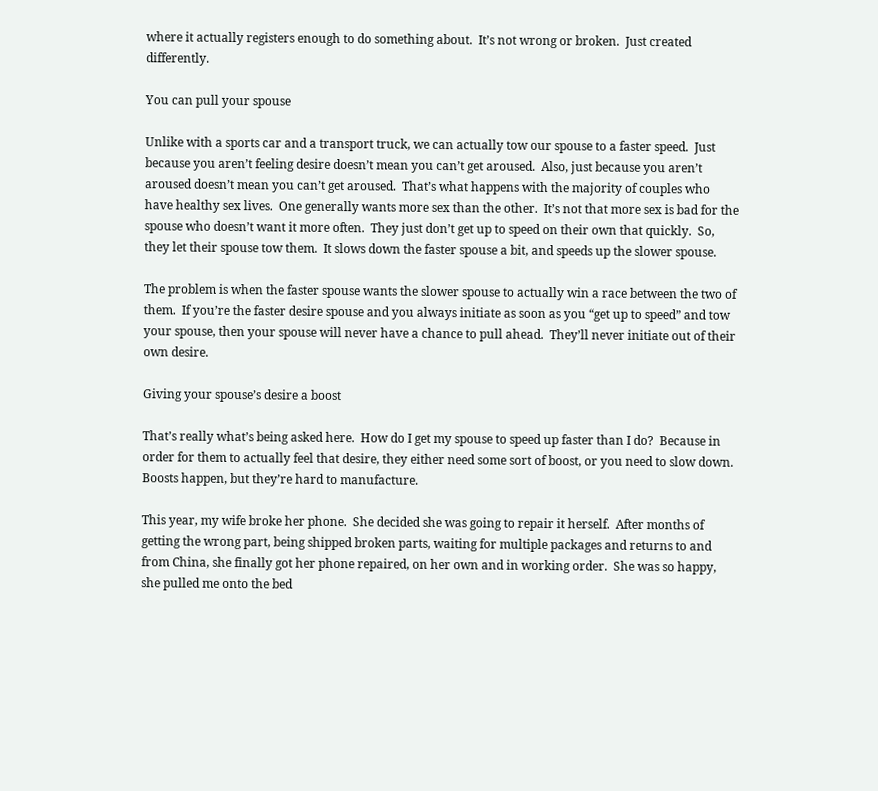where it actually registers enough to do something about.  It’s not wrong or broken.  Just created differently.

You can pull your spouse

Unlike with a sports car and a transport truck, we can actually tow our spouse to a faster speed.  Just because you aren’t feeling desire doesn’t mean you can’t get aroused.  Also, just because you aren’t aroused doesn’t mean you can’t get aroused.  That’s what happens with the majority of couples who have healthy sex lives.  One generally wants more sex than the other.  It’s not that more sex is bad for the spouse who doesn’t want it more often.  They just don’t get up to speed on their own that quickly.  So, they let their spouse tow them.  It slows down the faster spouse a bit, and speeds up the slower spouse.

The problem is when the faster spouse wants the slower spouse to actually win a race between the two of them.  If you’re the faster desire spouse and you always initiate as soon as you “get up to speed” and tow your spouse, then your spouse will never have a chance to pull ahead.  They’ll never initiate out of their own desire.

Giving your spouse’s desire a boost

That’s really what’s being asked here.  How do I get my spouse to speed up faster than I do?  Because in order for them to actually feel that desire, they either need some sort of boost, or you need to slow down.  Boosts happen, but they’re hard to manufacture.

This year, my wife broke her phone.  She decided she was going to repair it herself.  After months of getting the wrong part, being shipped broken parts, waiting for multiple packages and returns to and from China, she finally got her phone repaired, on her own and in working order.  She was so happy, she pulled me onto the bed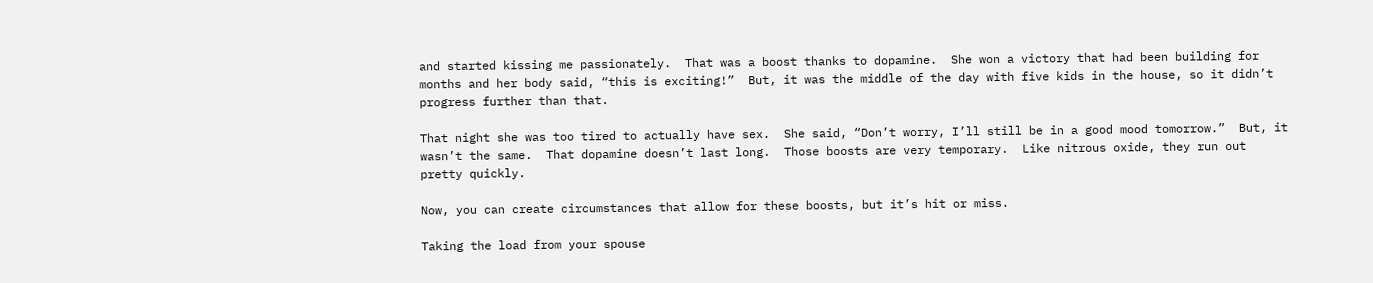and started kissing me passionately.  That was a boost thanks to dopamine.  She won a victory that had been building for months and her body said, “this is exciting!”  But, it was the middle of the day with five kids in the house, so it didn’t progress further than that.

That night she was too tired to actually have sex.  She said, “Don’t worry, I’ll still be in a good mood tomorrow.”  But, it wasn’t the same.  That dopamine doesn’t last long.  Those boosts are very temporary.  Like nitrous oxide, they run out pretty quickly.

Now, you can create circumstances that allow for these boosts, but it’s hit or miss.

Taking the load from your spouse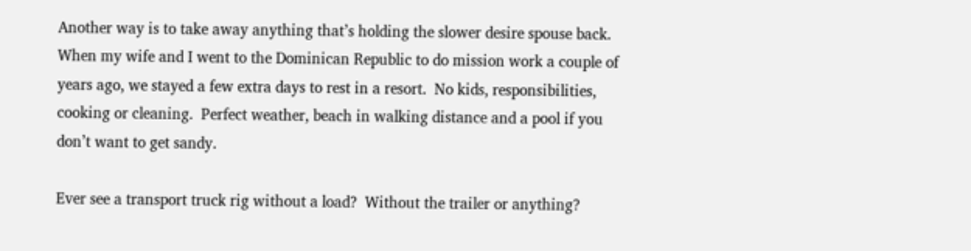Another way is to take away anything that’s holding the slower desire spouse back.  When my wife and I went to the Dominican Republic to do mission work a couple of years ago, we stayed a few extra days to rest in a resort.  No kids, responsibilities, cooking or cleaning.  Perfect weather, beach in walking distance and a pool if you don’t want to get sandy.

Ever see a transport truck rig without a load?  Without the trailer or anything?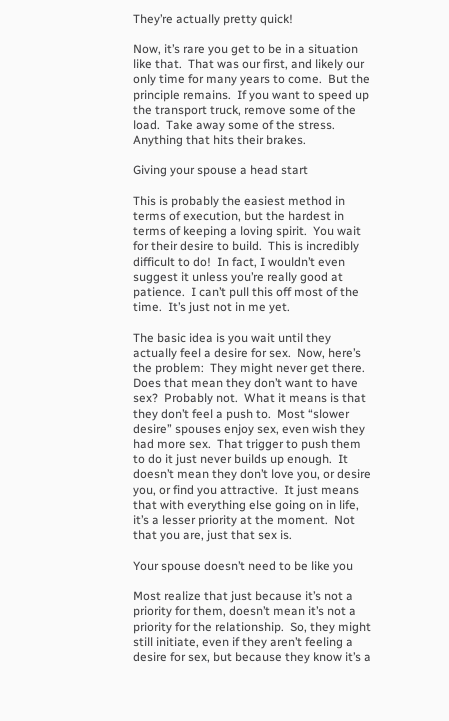They’re actually pretty quick!

Now, it’s rare you get to be in a situation like that.  That was our first, and likely our only time for many years to come.  But the principle remains.  If you want to speed up the transport truck, remove some of the load.  Take away some of the stress.  Anything that hits their brakes.

Giving your spouse a head start

This is probably the easiest method in terms of execution, but the hardest in terms of keeping a loving spirit.  You wait for their desire to build.  This is incredibly difficult to do!  In fact, I wouldn’t even suggest it unless you’re really good at patience.  I can’t pull this off most of the time.  It’s just not in me yet.

The basic idea is you wait until they actually feel a desire for sex.  Now, here’s the problem:  They might never get there.  Does that mean they don’t want to have sex?  Probably not.  What it means is that they don’t feel a push to.  Most “slower desire” spouses enjoy sex, even wish they had more sex.  That trigger to push them to do it just never builds up enough.  It doesn’t mean they don’t love you, or desire you, or find you attractive.  It just means that with everything else going on in life, it’s a lesser priority at the moment.  Not that you are, just that sex is.

Your spouse doesn’t need to be like you

Most realize that just because it’s not a priority for them, doesn’t mean it’s not a priority for the relationship.  So, they might still initiate, even if they aren’t feeling a desire for sex, but because they know it’s a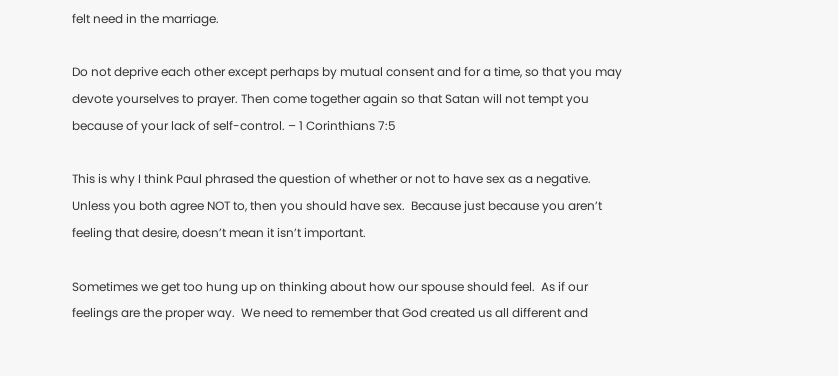felt need in the marriage.

Do not deprive each other except perhaps by mutual consent and for a time, so that you may devote yourselves to prayer. Then come together again so that Satan will not tempt you because of your lack of self-control. – 1 Corinthians 7:5

This is why I think Paul phrased the question of whether or not to have sex as a negative.  Unless you both agree NOT to, then you should have sex.  Because just because you aren’t feeling that desire, doesn’t mean it isn’t important.

Sometimes we get too hung up on thinking about how our spouse should feel.  As if our feelings are the proper way.  We need to remember that God created us all different and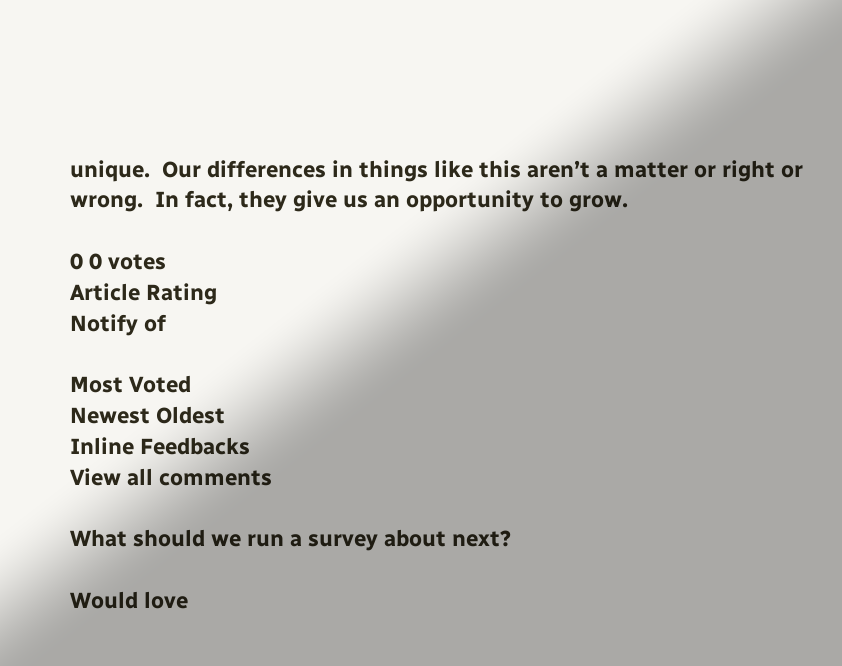unique.  Our differences in things like this aren’t a matter or right or wrong.  In fact, they give us an opportunity to grow.

0 0 votes
Article Rating
Notify of

Most Voted
Newest Oldest
Inline Feedbacks
View all comments

What should we run a survey about next?

Would love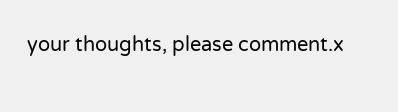your thoughts, please comment.x